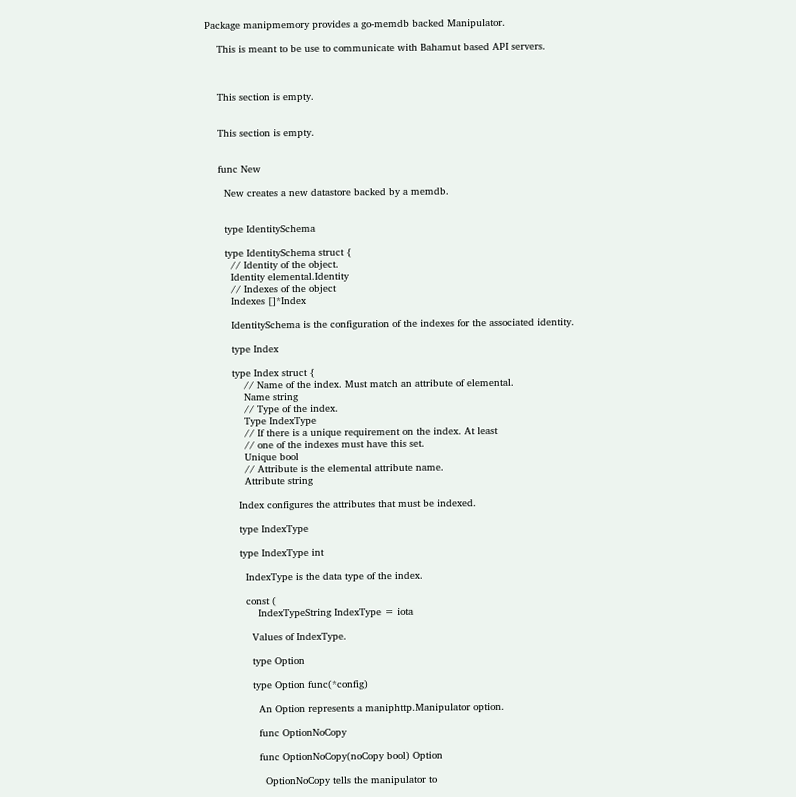Package manipmemory provides a go-memdb backed Manipulator.

    This is meant to be use to communicate with Bahamut based API servers.



    This section is empty.


    This section is empty.


    func New

      New creates a new datastore backed by a memdb.


      type IdentitySchema

      type IdentitySchema struct {
        // Identity of the object.
        Identity elemental.Identity
        // Indexes of the object
        Indexes []*Index

        IdentitySchema is the configuration of the indexes for the associated identity.

        type Index

        type Index struct {
            // Name of the index. Must match an attribute of elemental.
            Name string
            // Type of the index.
            Type IndexType
            // If there is a unique requirement on the index. At least
            // one of the indexes must have this set.
            Unique bool
            // Attribute is the elemental attribute name.
            Attribute string

          Index configures the attributes that must be indexed.

          type IndexType

          type IndexType int

            IndexType is the data type of the index.

            const (
                IndexTypeString IndexType = iota

              Values of IndexType.

              type Option

              type Option func(*config)

                An Option represents a maniphttp.Manipulator option.

                func OptionNoCopy

                func OptionNoCopy(noCopy bool) Option

                  OptionNoCopy tells the manipulator to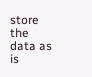store the data as is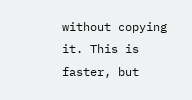without copying it. This is faster, but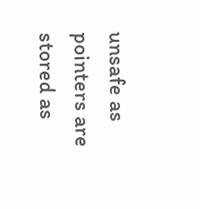unsafe as pointers are stored as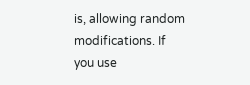is, allowing random modifications. If you use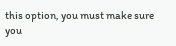this option, you must make sure you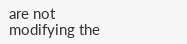are not modifying the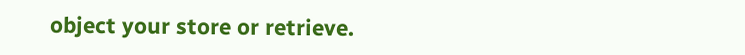object your store or retrieve.